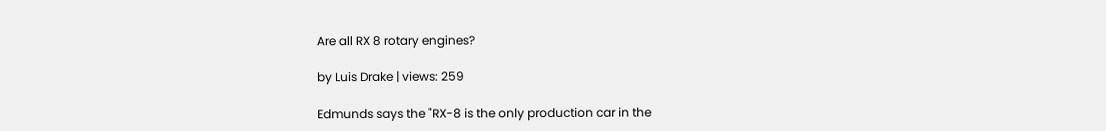Are all RX 8 rotary engines?

by Luis Drake | views: 259

Edmunds says the "RX-8 is the only production car in the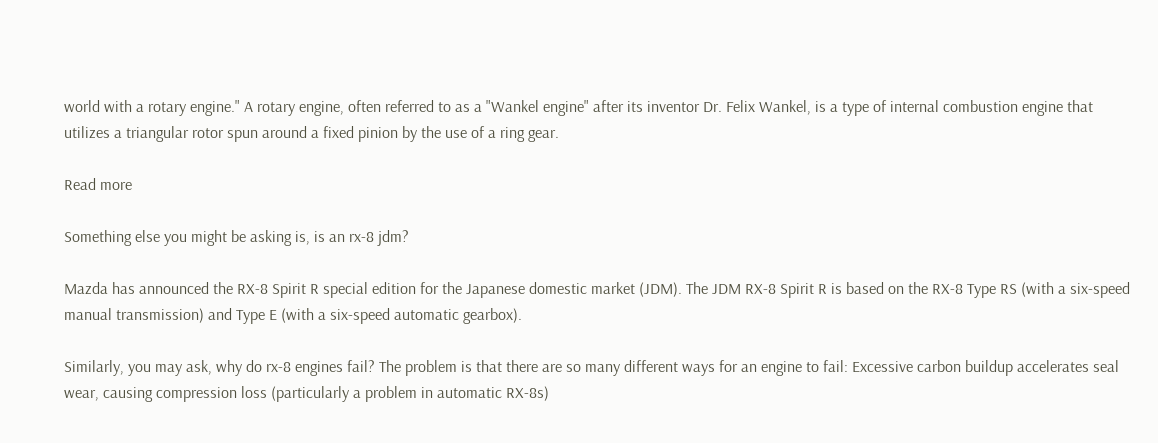world with a rotary engine." A rotary engine, often referred to as a "Wankel engine" after its inventor Dr. Felix Wankel, is a type of internal combustion engine that utilizes a triangular rotor spun around a fixed pinion by the use of a ring gear.

Read more

Something else you might be asking is, is an rx-8 jdm?

Mazda has announced the RX-8 Spirit R special edition for the Japanese domestic market (JDM). The JDM RX-8 Spirit R is based on the RX-8 Type RS (with a six-speed manual transmission) and Type E (with a six-speed automatic gearbox).

Similarly, you may ask, why do rx-8 engines fail? The problem is that there are so many different ways for an engine to fail: Excessive carbon buildup accelerates seal wear, causing compression loss (particularly a problem in automatic RX-8s)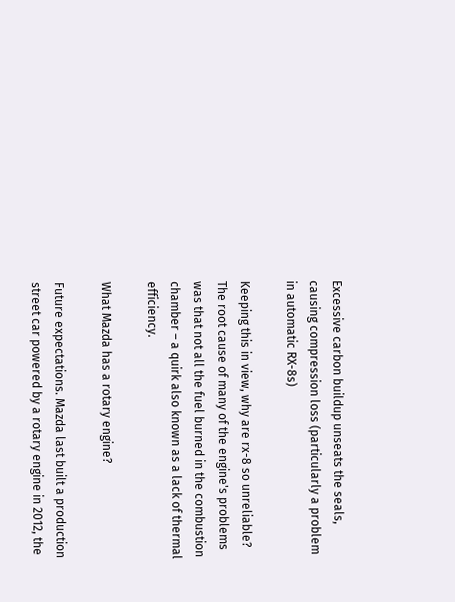Excessive carbon buildup unseats the seals, causing compression loss (particularly a problem in automatic RX-8s)

Keeping this in view, why are rx-8 so unreliable? The root cause of many of the engine's problems was that not all the fuel burned in the combustion chamber – a quirk also known as a lack of thermal efficiency.

What Mazda has a rotary engine?

Future expectations. Mazda last built a production street car powered by a rotary engine in 2012, the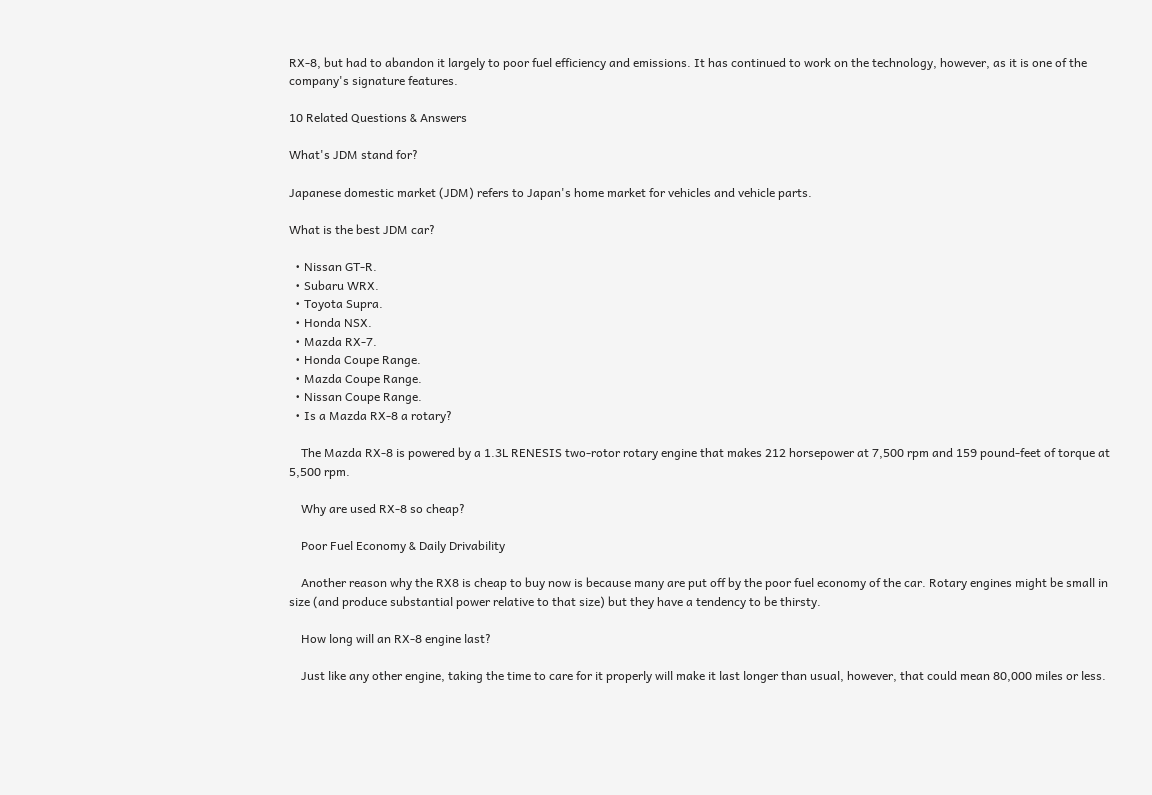RX-8, but had to abandon it largely to poor fuel efficiency and emissions. It has continued to work on the technology, however, as it is one of the company's signature features.

10 Related Questions & Answers

What's JDM stand for?

Japanese domestic market (JDM) refers to Japan's home market for vehicles and vehicle parts.

What is the best JDM car?

  • Nissan GT-R.
  • Subaru WRX.
  • Toyota Supra.
  • Honda NSX.
  • Mazda RX-7.
  • Honda Coupe Range.
  • Mazda Coupe Range.
  • Nissan Coupe Range.
  • Is a Mazda RX-8 a rotary?

    The Mazda RX-8 is powered by a 1.3L RENESIS two-rotor rotary engine that makes 212 horsepower at 7,500 rpm and 159 pound-feet of torque at 5,500 rpm.

    Why are used RX-8 so cheap?

    Poor Fuel Economy & Daily Drivability

    Another reason why the RX8 is cheap to buy now is because many are put off by the poor fuel economy of the car. Rotary engines might be small in size (and produce substantial power relative to that size) but they have a tendency to be thirsty.

    How long will an RX-8 engine last?

    Just like any other engine, taking the time to care for it properly will make it last longer than usual, however, that could mean 80,000 miles or less.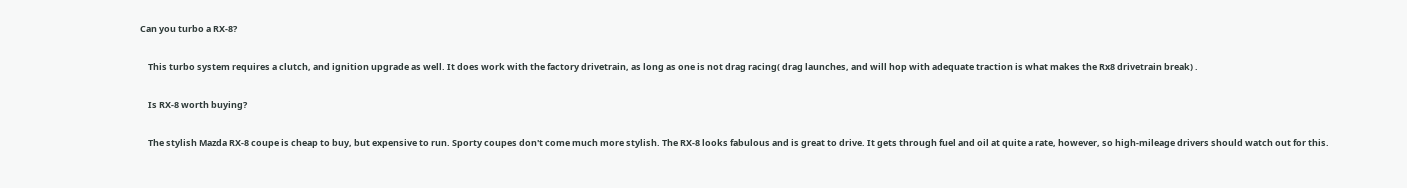Can you turbo a RX-8?

    This turbo system requires a clutch, and ignition upgrade as well. It does work with the factory drivetrain, as long as one is not drag racing( drag launches, and will hop with adequate traction is what makes the Rx8 drivetrain break) .

    Is RX-8 worth buying?

    The stylish Mazda RX-8 coupe is cheap to buy, but expensive to run. Sporty coupes don't come much more stylish. The RX-8 looks fabulous and is great to drive. It gets through fuel and oil at quite a rate, however, so high-mileage drivers should watch out for this.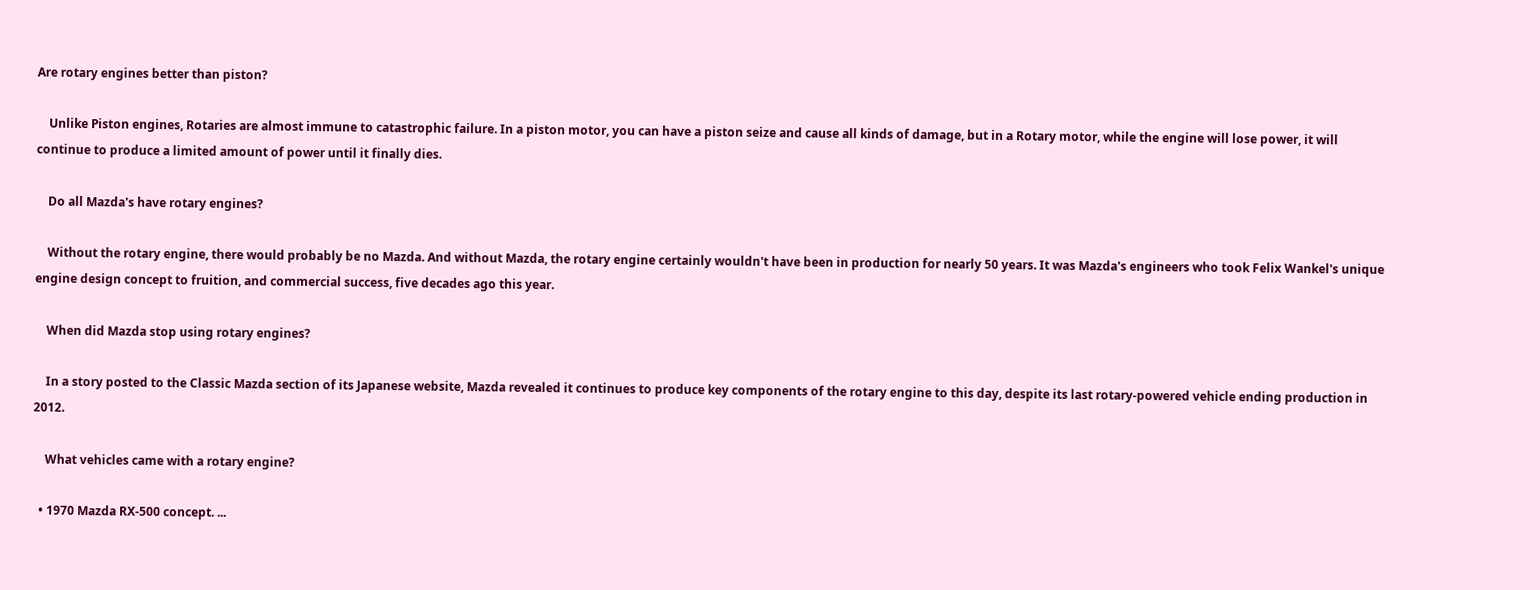Are rotary engines better than piston?

    Unlike Piston engines, Rotaries are almost immune to catastrophic failure. In a piston motor, you can have a piston seize and cause all kinds of damage, but in a Rotary motor, while the engine will lose power, it will continue to produce a limited amount of power until it finally dies.

    Do all Mazda's have rotary engines?

    Without the rotary engine, there would probably be no Mazda. And without Mazda, the rotary engine certainly wouldn't have been in production for nearly 50 years. It was Mazda's engineers who took Felix Wankel's unique engine design concept to fruition, and commercial success, five decades ago this year.

    When did Mazda stop using rotary engines?

    In a story posted to the Classic Mazda section of its Japanese website, Mazda revealed it continues to produce key components of the rotary engine to this day, despite its last rotary-powered vehicle ending production in 2012.

    What vehicles came with a rotary engine?

  • 1970 Mazda RX-500 concept. ...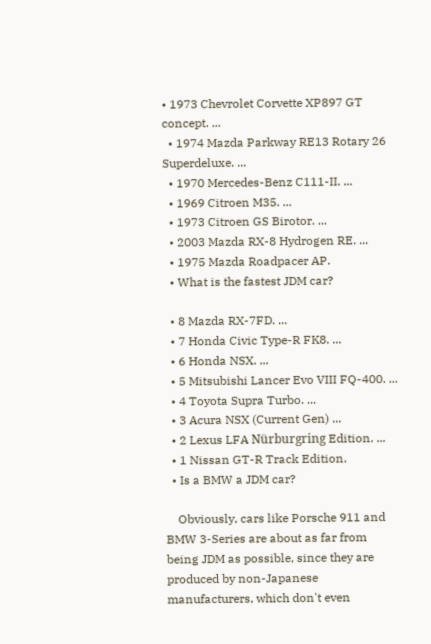• 1973 Chevrolet Corvette XP897 GT concept. ...
  • 1974 Mazda Parkway RE13 Rotary 26 Superdeluxe. ...
  • 1970 Mercedes-Benz C111-II. ...
  • 1969 Citroen M35. ...
  • 1973 Citroen GS Birotor. ...
  • 2003 Mazda RX-8 Hydrogen RE. ...
  • 1975 Mazda Roadpacer AP.
  • What is the fastest JDM car?

  • 8 Mazda RX-7FD. ...
  • 7 Honda Civic Type-R FK8. ...
  • 6 Honda NSX. ...
  • 5 Mitsubishi Lancer Evo VIII FQ-400. ...
  • 4 Toyota Supra Turbo. ...
  • 3 Acura NSX (Current Gen) ...
  • 2 Lexus LFA Nürburgring Edition. ...
  • 1 Nissan GT-R Track Edition.
  • Is a BMW a JDM car?

    Obviously, cars like Porsche 911 and BMW 3-Series are about as far from being JDM as possible, since they are produced by non-Japanese manufacturers, which don't even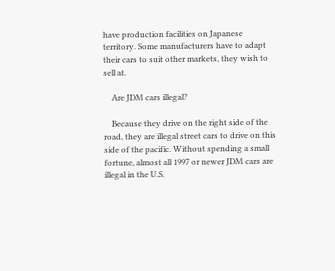have production facilities on Japanese territory. Some manufacturers have to adapt their cars to suit other markets, they wish to sell at.

    Are JDM cars illegal?

    Because they drive on the right side of the road, they are illegal street cars to drive on this side of the pacific. Without spending a small fortune, almost all 1997 or newer JDM cars are illegal in the U.S.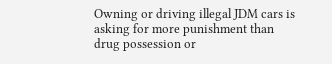Owning or driving illegal JDM cars is asking for more punishment than drug possession or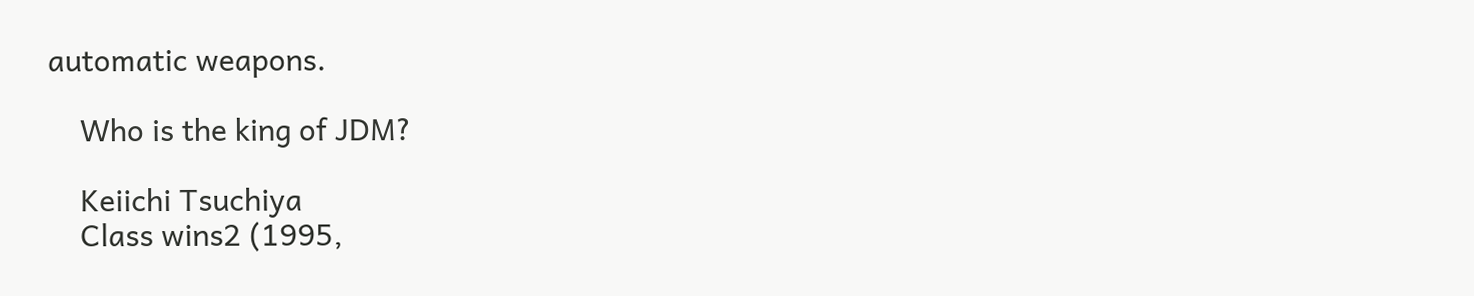automatic weapons.

    Who is the king of JDM?

    Keiichi Tsuchiya
    Class wins2 (1995,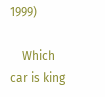1999)

    Which car is king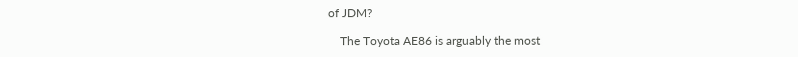of JDM?

    The Toyota AE86 is arguably the most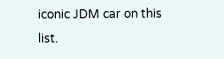iconic JDM car on this list.